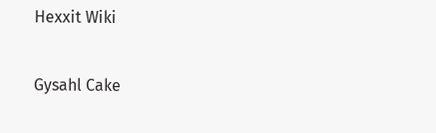Hexxit Wiki

Gysahl Cake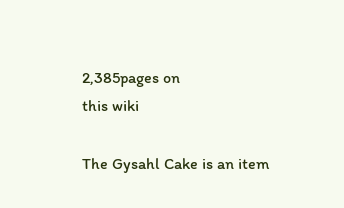2,385pages on
this wiki

The Gysahl Cake is an item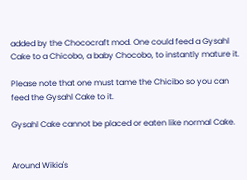added by the Chococraft mod. One could feed a Gysahl Cake to a Chicobo, a baby Chocobo, to instantly mature it.

Please note that one must tame the Chicibo so you can feed the Gysahl Cake to it.

Gysahl Cake cannot be placed or eaten like normal Cake.


Around Wikia's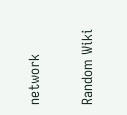network

Random Wiki